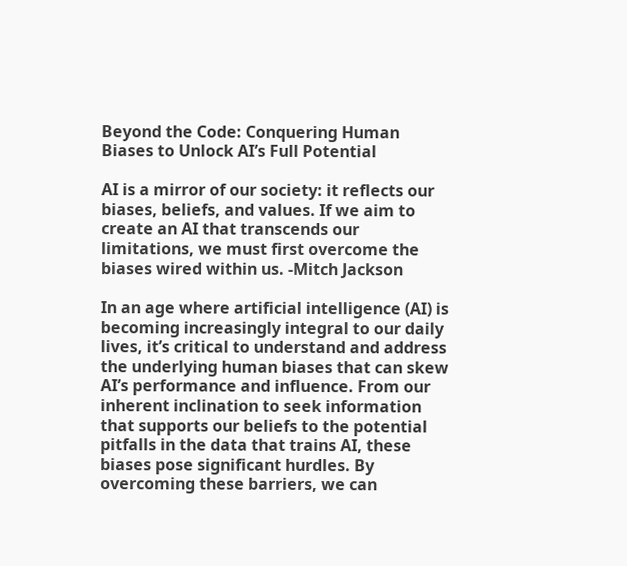Beyond the Code: Conquering Human Biases to Unlock AI’s Full Potential

AI is a mirror of our society: it reflects our biases, beliefs, and values. If we aim to create an AI that transcends our limitations, we must first overcome the biases wired within us. -Mitch Jackson

In an age where artificial intelligence (AI) is becoming increasingly integral to our daily lives, it’s critical to understand and address the underlying human biases that can skew AI’s performance and influence. From our inherent inclination to seek information that supports our beliefs to the potential pitfalls in the data that trains AI, these biases pose significant hurdles. By overcoming these barriers, we can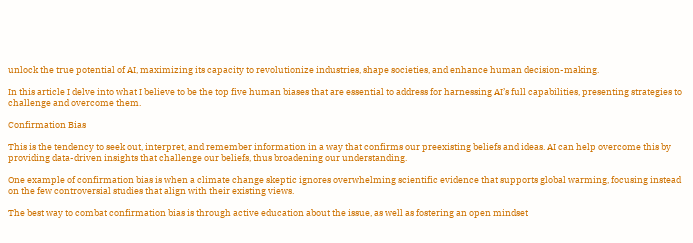unlock the true potential of AI, maximizing its capacity to revolutionize industries, shape societies, and enhance human decision-making.

In this article I delve into what I believe to be the top five human biases that are essential to address for harnessing AI’s full capabilities, presenting strategies to challenge and overcome them.

Confirmation Bias

This is the tendency to seek out, interpret, and remember information in a way that confirms our preexisting beliefs and ideas. AI can help overcome this by providing data-driven insights that challenge our beliefs, thus broadening our understanding.

One example of confirmation bias is when a climate change skeptic ignores overwhelming scientific evidence that supports global warming, focusing instead on the few controversial studies that align with their existing views.

The best way to combat confirmation bias is through active education about the issue, as well as fostering an open mindset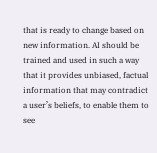that is ready to change based on new information. AI should be trained and used in such a way that it provides unbiased, factual information that may contradict a user’s beliefs, to enable them to see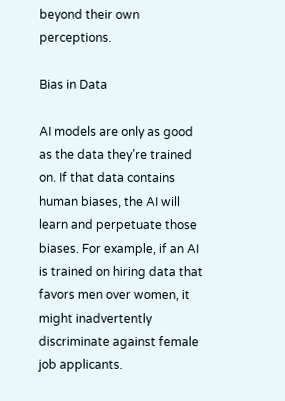beyond their own perceptions.

Bias in Data

AI models are only as good as the data they’re trained on. If that data contains human biases, the AI will learn and perpetuate those biases. For example, if an AI is trained on hiring data that favors men over women, it might inadvertently discriminate against female job applicants.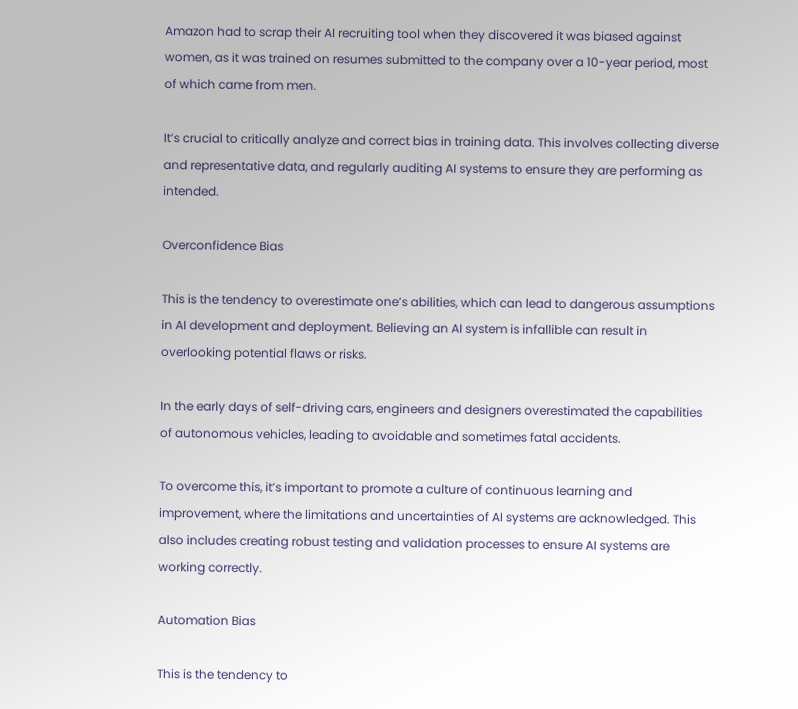Amazon had to scrap their AI recruiting tool when they discovered it was biased against women, as it was trained on resumes submitted to the company over a 10-year period, most of which came from men.

It’s crucial to critically analyze and correct bias in training data. This involves collecting diverse and representative data, and regularly auditing AI systems to ensure they are performing as intended.

Overconfidence Bias

This is the tendency to overestimate one’s abilities, which can lead to dangerous assumptions in AI development and deployment. Believing an AI system is infallible can result in overlooking potential flaws or risks.

In the early days of self-driving cars, engineers and designers overestimated the capabilities of autonomous vehicles, leading to avoidable and sometimes fatal accidents.

To overcome this, it’s important to promote a culture of continuous learning and improvement, where the limitations and uncertainties of AI systems are acknowledged. This also includes creating robust testing and validation processes to ensure AI systems are working correctly.

Automation Bias

This is the tendency to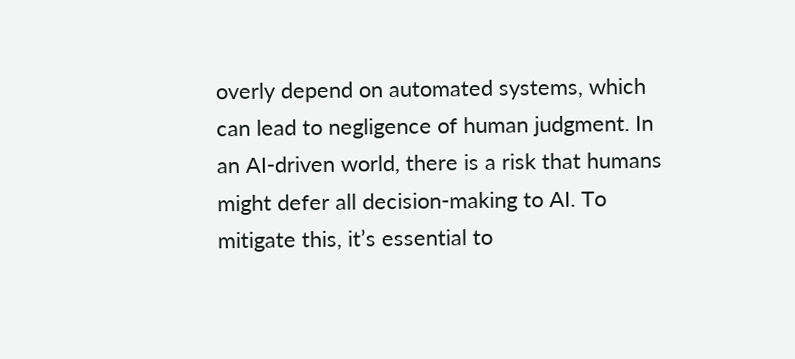overly depend on automated systems, which can lead to negligence of human judgment. In an AI-driven world, there is a risk that humans might defer all decision-making to AI. To mitigate this, it’s essential to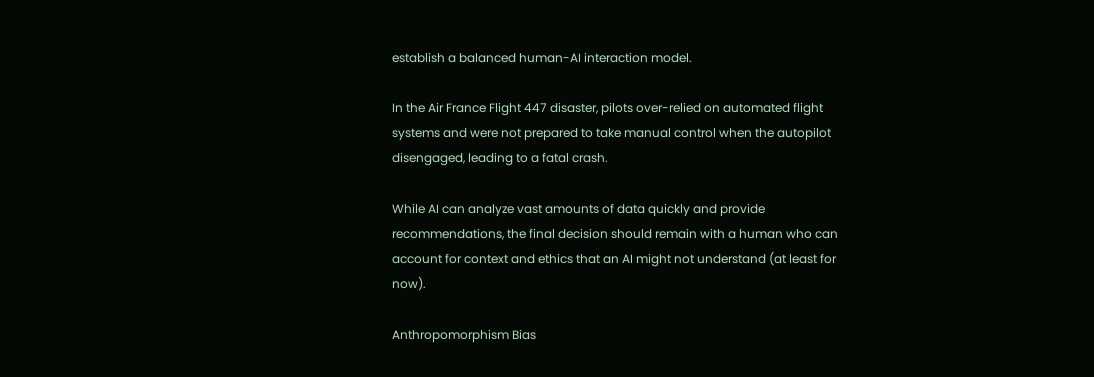establish a balanced human-AI interaction model.

In the Air France Flight 447 disaster, pilots over-relied on automated flight systems and were not prepared to take manual control when the autopilot disengaged, leading to a fatal crash.

While AI can analyze vast amounts of data quickly and provide recommendations, the final decision should remain with a human who can account for context and ethics that an AI might not understand (at least for now).

Anthropomorphism Bias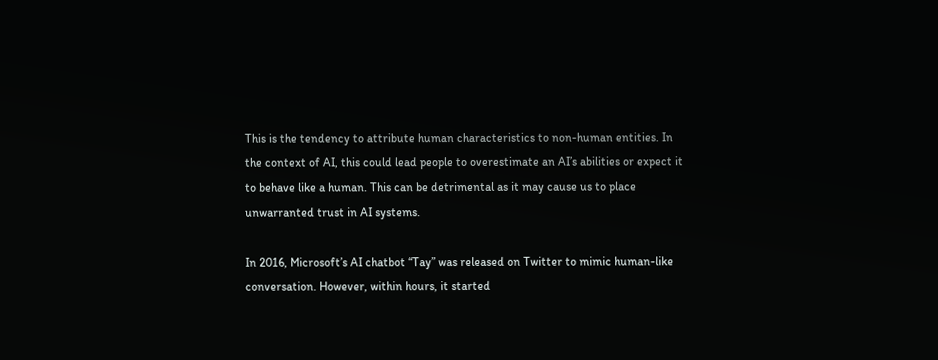This is the tendency to attribute human characteristics to non-human entities. In the context of AI, this could lead people to overestimate an AI’s abilities or expect it to behave like a human. This can be detrimental as it may cause us to place unwarranted trust in AI systems.

In 2016, Microsoft’s AI chatbot “Tay” was released on Twitter to mimic human-like conversation. However, within hours, it started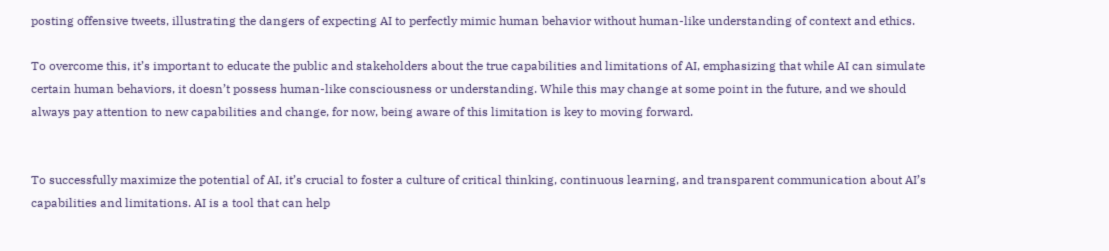posting offensive tweets, illustrating the dangers of expecting AI to perfectly mimic human behavior without human-like understanding of context and ethics.

To overcome this, it’s important to educate the public and stakeholders about the true capabilities and limitations of AI, emphasizing that while AI can simulate certain human behaviors, it doesn’t possess human-like consciousness or understanding. While this may change at some point in the future, and we should always pay attention to new capabilities and change, for now, being aware of this limitation is key to moving forward.


To successfully maximize the potential of AI, it’s crucial to foster a culture of critical thinking, continuous learning, and transparent communication about AI’s capabilities and limitations. AI is a tool that can help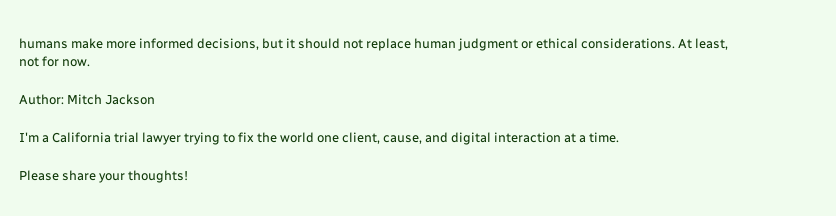humans make more informed decisions, but it should not replace human judgment or ethical considerations. At least, not for now.

Author: Mitch Jackson

I'm a California trial lawyer trying to fix the world one client, cause, and digital interaction at a time.

Please share your thoughts!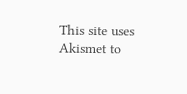This site uses Akismet to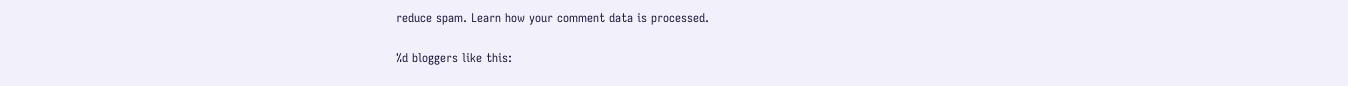reduce spam. Learn how your comment data is processed.

%d bloggers like this: